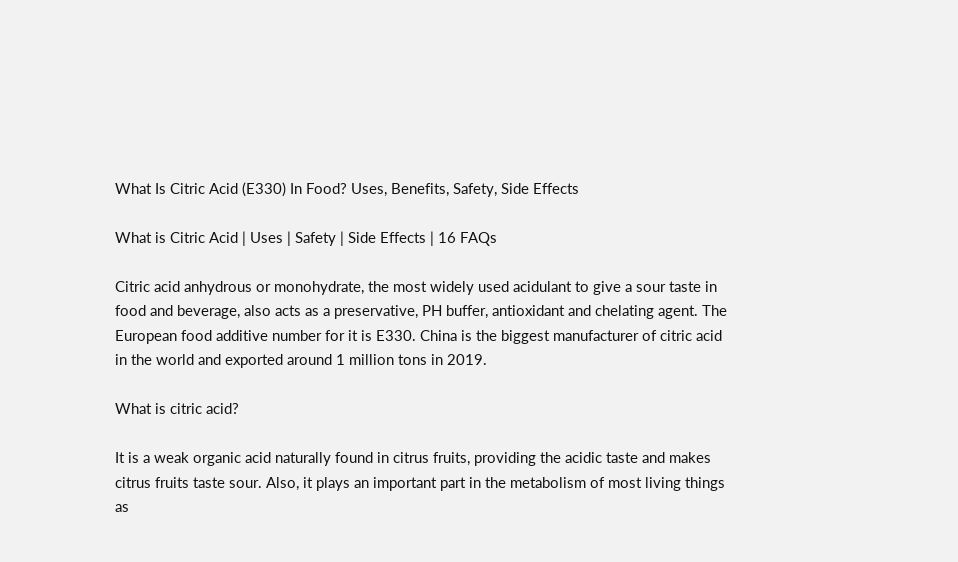What Is Citric Acid (E330) In Food? Uses, Benefits, Safety, Side Effects

What is Citric Acid | Uses | Safety | Side Effects | 16 FAQs

Citric acid anhydrous or monohydrate, the most widely used acidulant to give a sour taste in food and beverage, also acts as a preservative, PH buffer, antioxidant and chelating agent. The European food additive number for it is E330. China is the biggest manufacturer of citric acid in the world and exported around 1 million tons in 2019.

What is citric acid?

It is a weak organic acid naturally found in citrus fruits, providing the acidic taste and makes citrus fruits taste sour. Also, it plays an important part in the metabolism of most living things as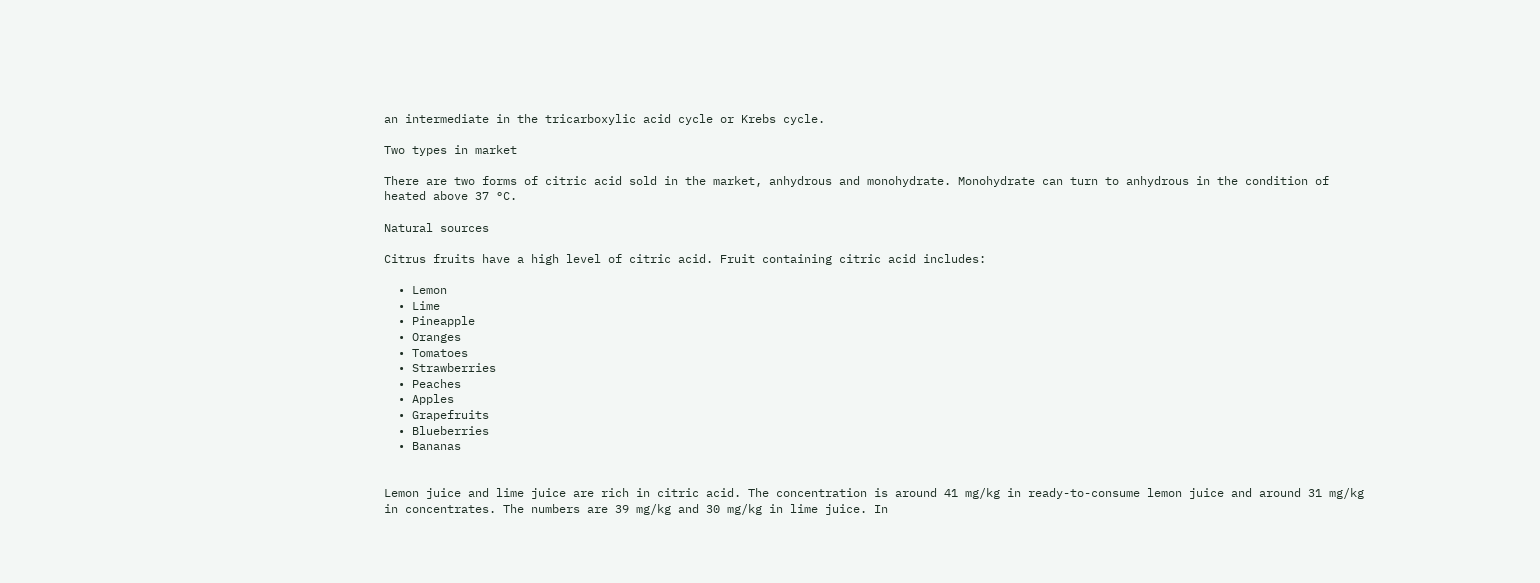an intermediate in the tricarboxylic acid cycle or Krebs cycle.

Two types in market

There are two forms of citric acid sold in the market, anhydrous and monohydrate. Monohydrate can turn to anhydrous in the condition of heated above 37 °C.

Natural sources

Citrus fruits have a high level of citric acid. Fruit containing citric acid includes:

  • Lemon
  • Lime
  • Pineapple
  • Oranges
  • Tomatoes
  • Strawberries
  • Peaches
  • Apples
  • Grapefruits
  • Blueberries
  • Bananas


Lemon juice and lime juice are rich in citric acid. The concentration is around 41 mg/kg in ready-to-consume lemon juice and around 31 mg/kg in concentrates. The numbers are 39 mg/kg and 30 mg/kg in lime juice. In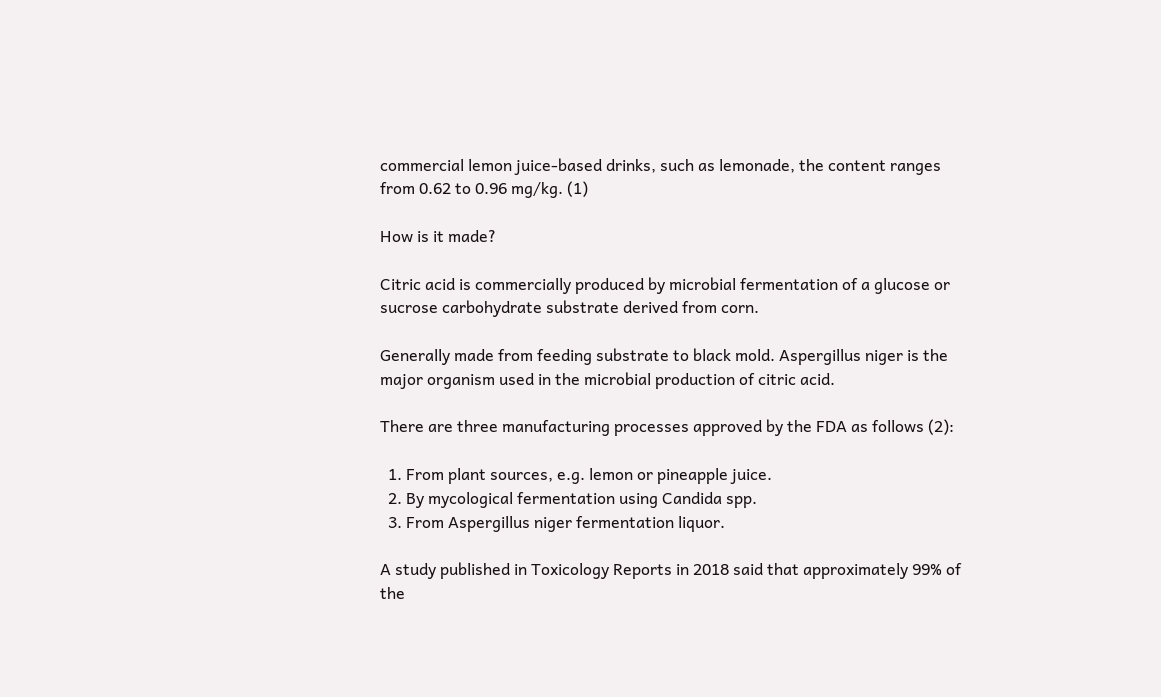commercial lemon juice-based drinks, such as lemonade, the content ranges from 0.62 to 0.96 mg/kg. (1)

How is it made?

Citric acid is commercially produced by microbial fermentation of a glucose or sucrose carbohydrate substrate derived from corn.

Generally made from feeding substrate to black mold. Aspergillus niger is the major organism used in the microbial production of citric acid.

There are three manufacturing processes approved by the FDA as follows (2):

  1. From plant sources, e.g. lemon or pineapple juice.
  2. By mycological fermentation using Candida spp.
  3. From Aspergillus niger fermentation liquor.

A study published in Toxicology Reports in 2018 said that approximately 99% of the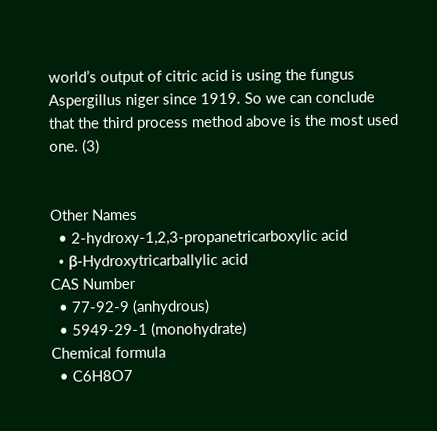world’s output of citric acid is using the fungus Aspergillus niger since 1919. So we can conclude that the third process method above is the most used one. (3)


Other Names
  • 2-hydroxy-1,2,3-propanetricarboxylic acid
  • β-Hydroxytricarballylic acid
CAS Number
  • 77-92-9 (anhydrous)
  • 5949-29-1 (monohydrate)
Chemical formula
  • C6H8O7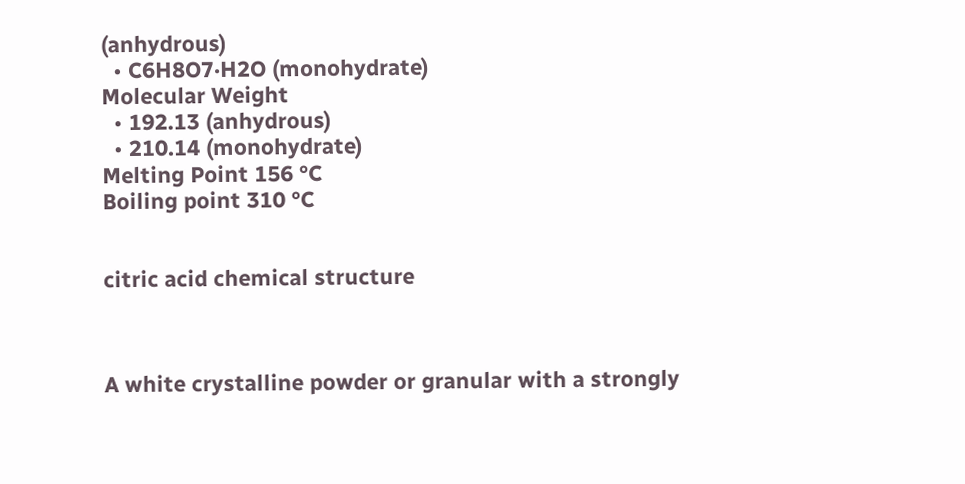(anhydrous)
  • C6H8O7·H2O (monohydrate)
Molecular Weight
  • 192.13 (anhydrous)
  • 210.14 (monohydrate)
Melting Point 156 °C
Boiling point 310 °C


citric acid chemical structure



A white crystalline powder or granular with a strongly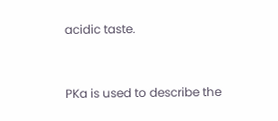acidic taste.


PKa is used to describe the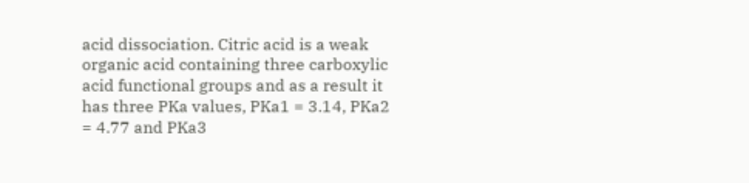acid dissociation. Citric acid is a weak organic acid containing three carboxylic acid functional groups and as a result it has three PKa values, PKa1 = 3.14, PKa2 = 4.77 and PKa3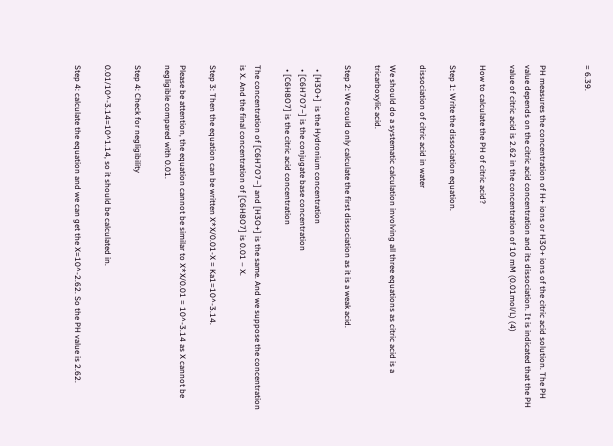= 6.39.


PH measures the concentration of H+ ions or H3O+ ions of the citric acid solution. The PH value depends on the citric acid concentration and its dissociation. It is indicated that the PH value of citric acid is 2.62 in the concentration of 10 mM (0.01mol/L) (4)

How to calculate the PH of citric acid?

Step 1: Write the dissociation equation.

dissociation of citric acid in water

We should do a systematic calculation involving all three equations as citric acid is a tricarboxylic acid.

Step 2: We could only calculate the first dissociation as it is a weak acid.

  • [H3O+]  is the Hydronium concentration
  • [C6H7O7−] is the conjugate base concentration
  • [C6H8O7] is the citric acid concentration

The concentration of [C6H7O7−] and [H3O+] is the same. And we suppose the concentration is X. And the final concentration of [C6H8O7] is 0.01 – X.

Step 3: Then the equation can be written X*X/0.01-X = Ka1=10^-3.14.

Please be attention, the equation cannot be similar to X*X/0.01 = 10^-3.14 as X cannot be negligible compared with 0.01.

Step 4: Check for negligibility

0.01/10^-3.14=10^1.14, so it should be calculated in.

Step 4: calculate the equation and we can get the X=10^-2.62. So the PH value is 2.62.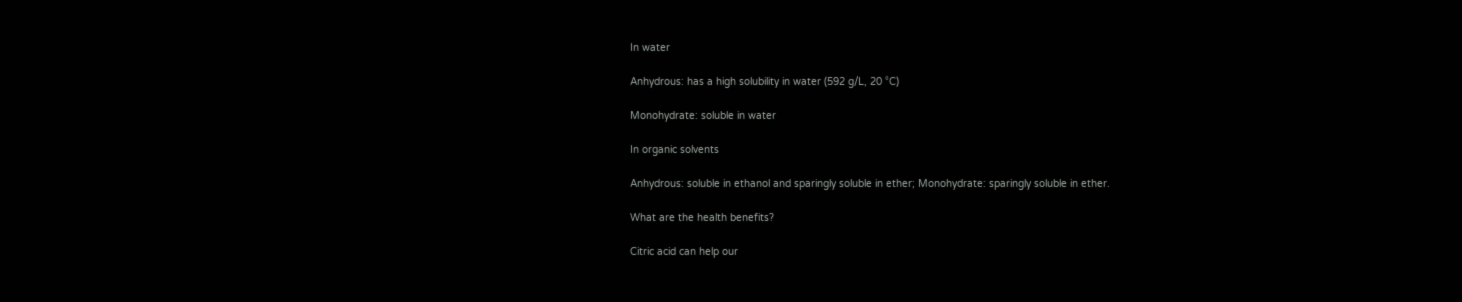In water

Anhydrous: has a high solubility in water (592 g/L, 20 °C)

Monohydrate: soluble in water

In organic solvents

Anhydrous: soluble in ethanol and sparingly soluble in ether; Monohydrate: sparingly soluble in ether.

What are the health benefits?

Citric acid can help our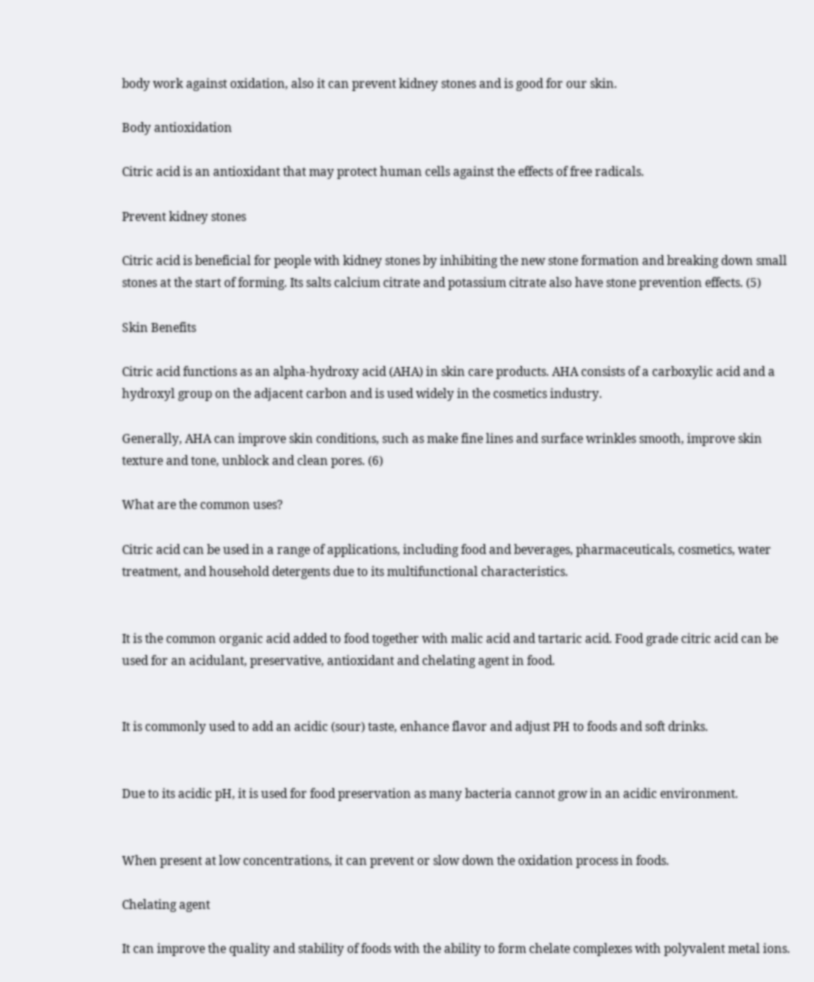body work against oxidation, also it can prevent kidney stones and is good for our skin.

Body antioxidation

Citric acid is an antioxidant that may protect human cells against the effects of free radicals.

Prevent kidney stones

Citric acid is beneficial for people with kidney stones by inhibiting the new stone formation and breaking down small stones at the start of forming. Its salts calcium citrate and potassium citrate also have stone prevention effects. (5)

Skin Benefits

Citric acid functions as an alpha-hydroxy acid (AHA) in skin care products. AHA consists of a carboxylic acid and a hydroxyl group on the adjacent carbon and is used widely in the cosmetics industry.

Generally, AHA can improve skin conditions, such as make fine lines and surface wrinkles smooth, improve skin texture and tone, unblock and clean pores. (6)

What are the common uses?

Citric acid can be used in a range of applications, including food and beverages, pharmaceuticals, cosmetics, water treatment, and household detergents due to its multifunctional characteristics.


It is the common organic acid added to food together with malic acid and tartaric acid. Food grade citric acid can be used for an acidulant, preservative, antioxidant and chelating agent in food.


It is commonly used to add an acidic (sour) taste, enhance flavor and adjust PH to foods and soft drinks.


Due to its acidic pH, it is used for food preservation as many bacteria cannot grow in an acidic environment.


When present at low concentrations, it can prevent or slow down the oxidation process in foods.

Chelating agent

It can improve the quality and stability of foods with the ability to form chelate complexes with polyvalent metal ions.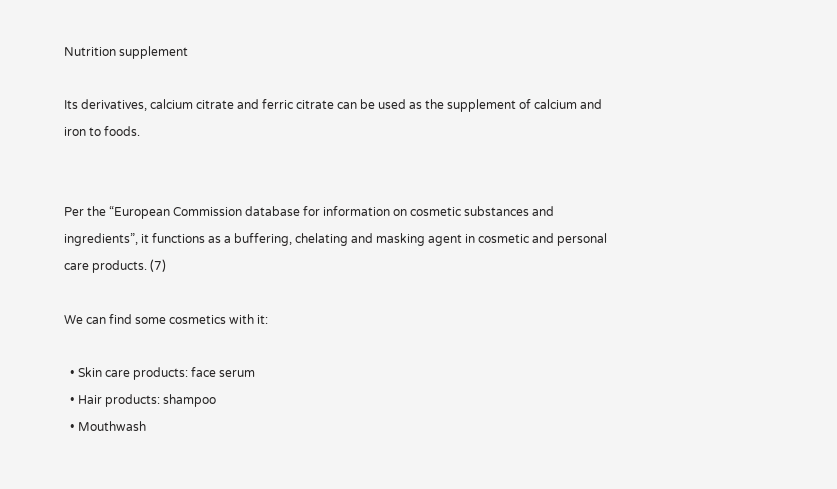Nutrition supplement

Its derivatives, calcium citrate and ferric citrate can be used as the supplement of calcium and iron to foods.


Per the “European Commission database for information on cosmetic substances and ingredients”, it functions as a buffering, chelating and masking agent in cosmetic and personal care products. (7)

We can find some cosmetics with it:

  • Skin care products: face serum
  • Hair products: shampoo
  • Mouthwash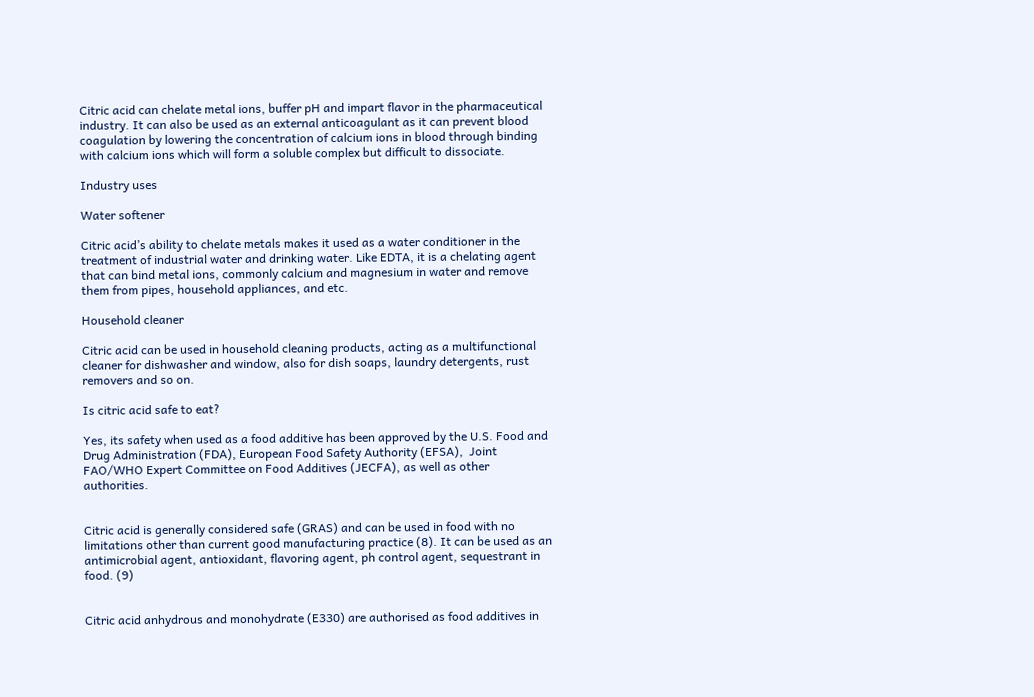Citric acid can chelate metal ions, buffer pH and impart flavor in the pharmaceutical industry. It can also be used as an external anticoagulant as it can prevent blood coagulation by lowering the concentration of calcium ions in blood through binding with calcium ions which will form a soluble complex but difficult to dissociate.

Industry uses

Water softener

Citric acid’s ability to chelate metals makes it used as a water conditioner in the treatment of industrial water and drinking water. Like EDTA, it is a chelating agent that can bind metal ions, commonly calcium and magnesium in water and remove them from pipes, household appliances, and etc.

Household cleaner

Citric acid can be used in household cleaning products, acting as a multifunctional cleaner for dishwasher and window, also for dish soaps, laundry detergents, rust removers and so on.

Is citric acid safe to eat?

Yes, its safety when used as a food additive has been approved by the U.S. Food and Drug Administration (FDA), European Food Safety Authority (EFSA),  Joint FAO/WHO Expert Committee on Food Additives (JECFA), as well as other authorities.


Citric acid is generally considered safe (GRAS) and can be used in food with no limitations other than current good manufacturing practice (8). It can be used as an antimicrobial agent, antioxidant, flavoring agent, ph control agent, sequestrant in food. (9)


Citric acid anhydrous and monohydrate (E330) are authorised as food additives in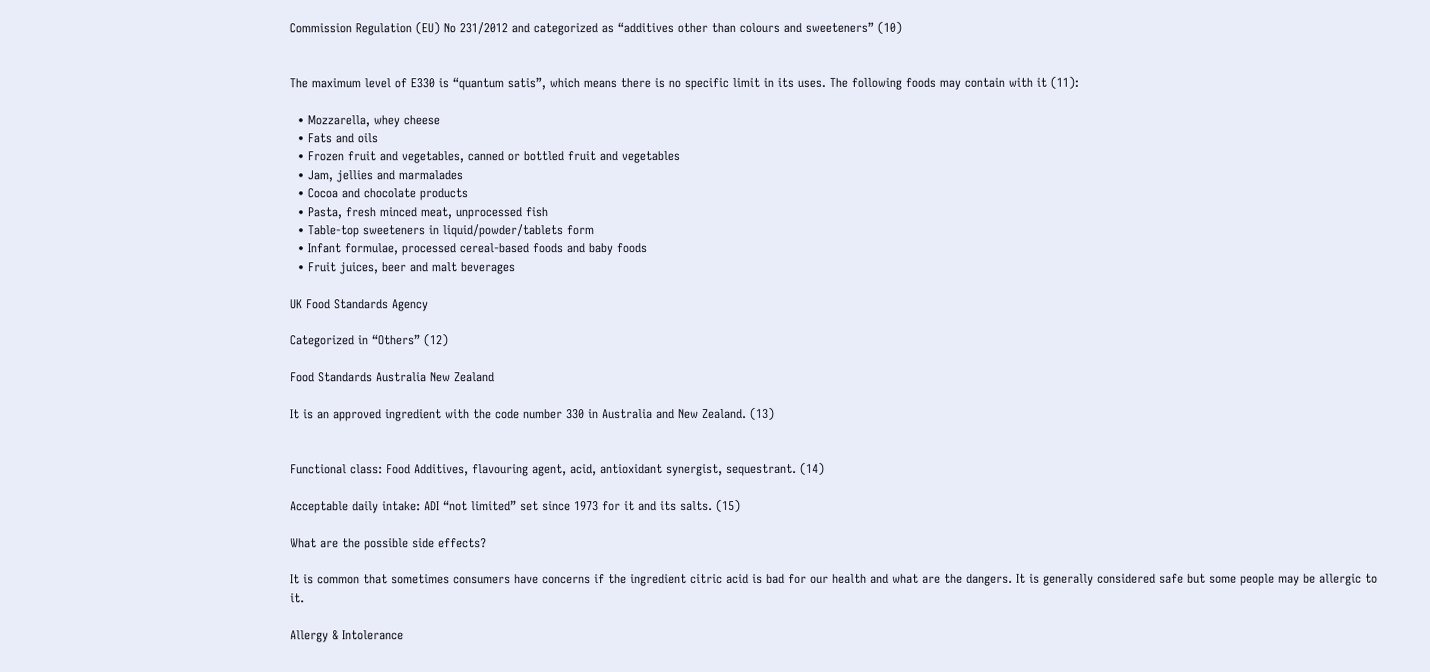Commission Regulation (EU) No 231/2012 and categorized as “additives other than colours and sweeteners” (10)


The maximum level of E330 is “quantum satis”, which means there is no specific limit in its uses. The following foods may contain with it (11):

  • Mozzarella, whey cheese
  • Fats and oils
  • Frozen fruit and vegetables, canned or bottled fruit and vegetables
  • Jam, jellies and marmalades
  • Cocoa and chocolate products
  • Pasta, fresh minced meat, unprocessed fish
  • Table-top sweeteners in liquid/powder/tablets form
  • Infant formulae, processed cereal-based foods and baby foods
  • Fruit juices, beer and malt beverages

UK Food Standards Agency

Categorized in “Others” (12)

Food Standards Australia New Zealand

It is an approved ingredient with the code number 330 in Australia and New Zealand. (13)


Functional class: Food Additives, flavouring agent, acid, antioxidant synergist, sequestrant. (14)

Acceptable daily intake: ADI “not limited” set since 1973 for it and its salts. (15)

What are the possible side effects?

It is common that sometimes consumers have concerns if the ingredient citric acid is bad for our health and what are the dangers. It is generally considered safe but some people may be allergic to it.

Allergy & Intolerance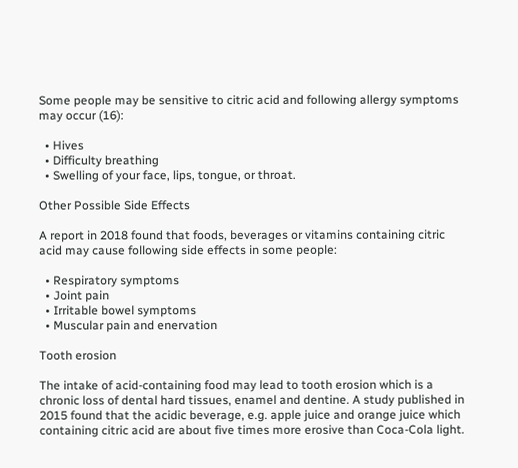Some people may be sensitive to citric acid and following allergy symptoms may occur (16):

  • Hives
  • Difficulty breathing
  • Swelling of your face, lips, tongue, or throat.

Other Possible Side Effects

A report in 2018 found that foods, beverages or vitamins containing citric acid may cause following side effects in some people:

  • Respiratory symptoms
  • Joint pain
  • Irritable bowel symptoms
  • Muscular pain and enervation

Tooth erosion

The intake of acid-containing food may lead to tooth erosion which is a chronic loss of dental hard tissues, enamel and dentine. A study published in 2015 found that the acidic beverage, e.g. apple juice and orange juice which containing citric acid are about five times more erosive than Coca-Cola light.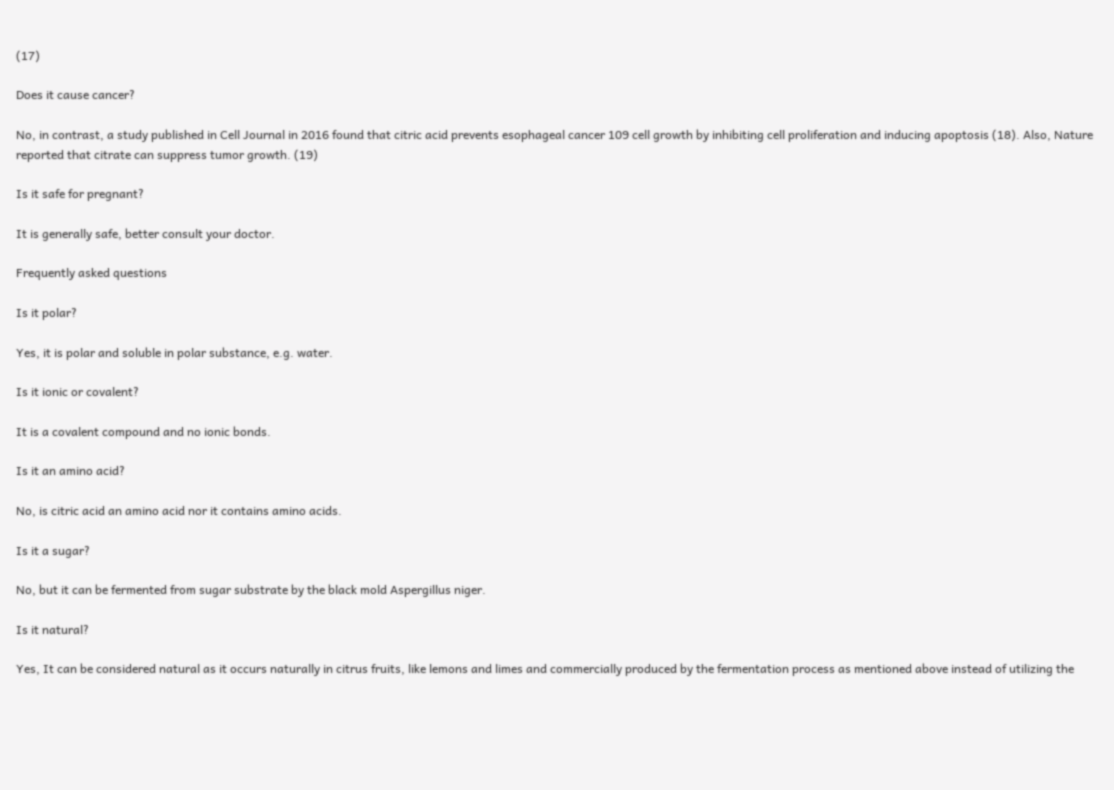(17)

Does it cause cancer?

No, in contrast, a study published in Cell Journal in 2016 found that citric acid prevents esophageal cancer 109 cell growth by inhibiting cell proliferation and inducing apoptosis (18). Also, Nature reported that citrate can suppress tumor growth. (19)

Is it safe for pregnant?

It is generally safe, better consult your doctor.

Frequently asked questions

Is it polar?

Yes, it is polar and soluble in polar substance, e.g. water.

Is it ionic or covalent?

It is a covalent compound and no ionic bonds.

Is it an amino acid?

No, is citric acid an amino acid nor it contains amino acids.

Is it a sugar?

No, but it can be fermented from sugar substrate by the black mold Aspergillus niger.

Is it natural?

Yes, It can be considered natural as it occurs naturally in citrus fruits, like lemons and limes and commercially produced by the fermentation process as mentioned above instead of utilizing the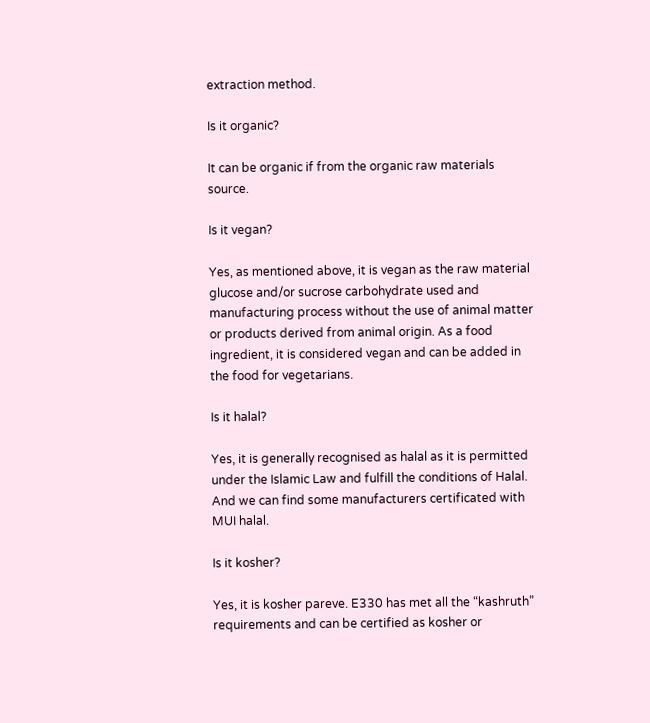extraction method.

Is it organic?

It can be organic if from the organic raw materials source.

Is it vegan?

Yes, as mentioned above, it is vegan as the raw material glucose and/or sucrose carbohydrate used and manufacturing process without the use of animal matter or products derived from animal origin. As a food ingredient, it is considered vegan and can be added in the food for vegetarians.

Is it halal?

Yes, it is generally recognised as halal as it is permitted under the Islamic Law and fulfill the conditions of Halal. And we can find some manufacturers certificated with MUI halal.

Is it kosher?

Yes, it is kosher pareve. E330 has met all the “kashruth” requirements and can be certified as kosher or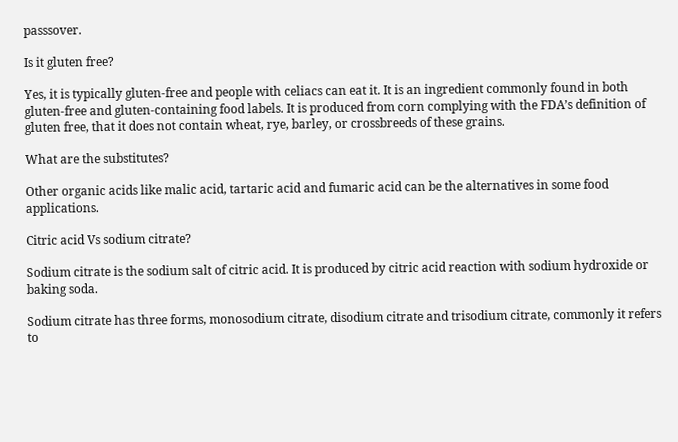passsover.

Is it gluten free?

Yes, it is typically gluten-free and people with celiacs can eat it. It is an ingredient commonly found in both gluten-free and gluten-containing food labels. It is produced from corn complying with the FDA’s definition of gluten free, that it does not contain wheat, rye, barley, or crossbreeds of these grains.

What are the substitutes?

Other organic acids like malic acid, tartaric acid and fumaric acid can be the alternatives in some food applications.

Citric acid Vs sodium citrate?

Sodium citrate is the sodium salt of citric acid. It is produced by citric acid reaction with sodium hydroxide or baking soda.

Sodium citrate has three forms, monosodium citrate, disodium citrate and trisodium citrate, commonly it refers to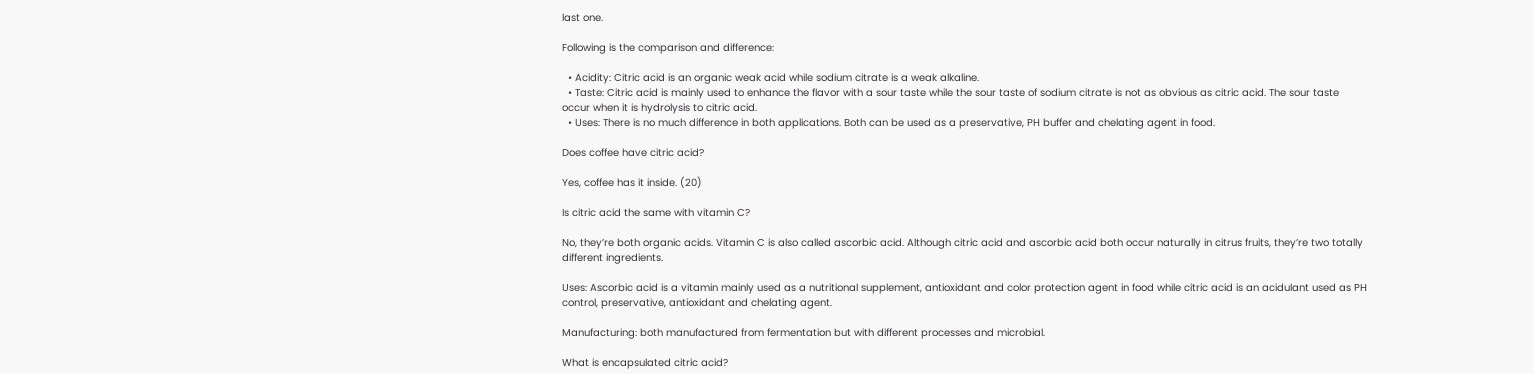last one.

Following is the comparison and difference:

  • Acidity: Citric acid is an organic weak acid while sodium citrate is a weak alkaline.
  • Taste: Citric acid is mainly used to enhance the flavor with a sour taste while the sour taste of sodium citrate is not as obvious as citric acid. The sour taste occur when it is hydrolysis to citric acid.
  • Uses: There is no much difference in both applications. Both can be used as a preservative, PH buffer and chelating agent in food.

Does coffee have citric acid?

Yes, coffee has it inside. (20)

Is citric acid the same with vitamin C?

No, they’re both organic acids. Vitamin C is also called ascorbic acid. Although citric acid and ascorbic acid both occur naturally in citrus fruits, they’re two totally different ingredients.

Uses: Ascorbic acid is a vitamin mainly used as a nutritional supplement, antioxidant and color protection agent in food while citric acid is an acidulant used as PH control, preservative, antioxidant and chelating agent.

Manufacturing: both manufactured from fermentation but with different processes and microbial.

What is encapsulated citric acid?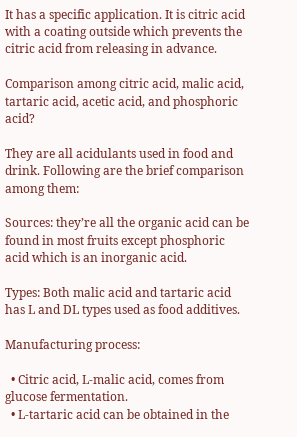It has a specific application. It is citric acid with a coating outside which prevents the citric acid from releasing in advance.

Comparison among citric acid, malic acid, tartaric acid, acetic acid, and phosphoric acid?

They are all acidulants used in food and drink. Following are the brief comparison among them:

Sources: they’re all the organic acid can be found in most fruits except phosphoric acid which is an inorganic acid.

Types: Both malic acid and tartaric acid has L and DL types used as food additives.

Manufacturing process:

  • Citric acid, L-malic acid, comes from glucose fermentation.
  • L-tartaric acid can be obtained in the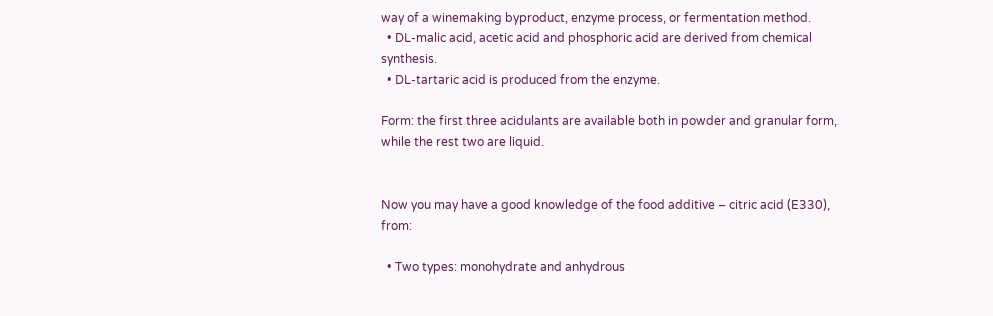way of a winemaking byproduct, enzyme process, or fermentation method.
  • DL-malic acid, acetic acid and phosphoric acid are derived from chemical synthesis.
  • DL-tartaric acid is produced from the enzyme.

Form: the first three acidulants are available both in powder and granular form, while the rest two are liquid.


Now you may have a good knowledge of the food additive – citric acid (E330), from:

  • Two types: monohydrate and anhydrous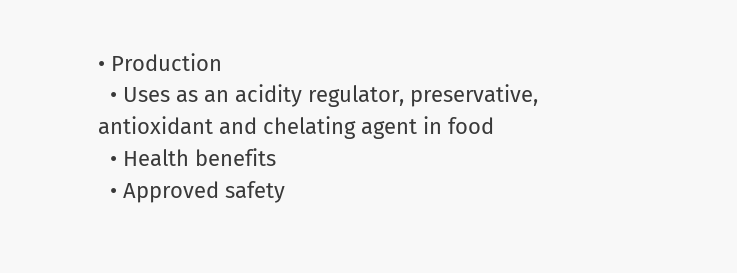• Production
  • Uses as an acidity regulator, preservative, antioxidant and chelating agent in food
  • Health benefits
  • Approved safety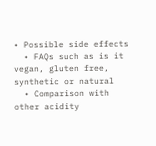• Possible side effects
  • FAQs such as is it vegan, gluten free, synthetic or natural
  • Comparison with other acidity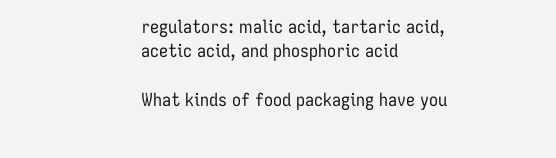regulators: malic acid, tartaric acid, acetic acid, and phosphoric acid

What kinds of food packaging have you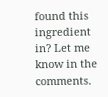found this ingredient in? Let me know in the comments.